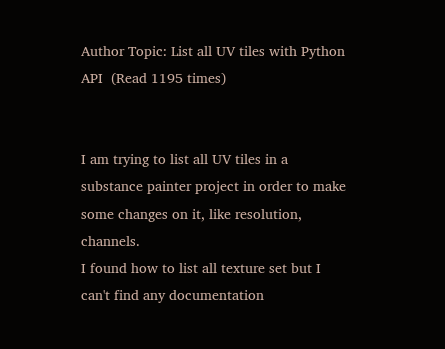Author Topic: List all UV tiles with Python API  (Read 1195 times)


I am trying to list all UV tiles in a substance painter project in order to make some changes on it, like resolution, channels.
I found how to list all texture set but I can't find any documentation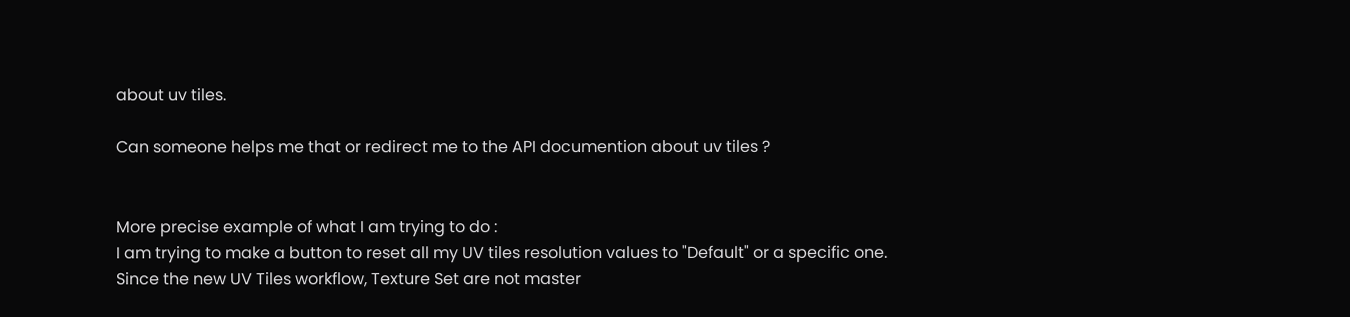about uv tiles.

Can someone helps me that or redirect me to the API documention about uv tiles ?


More precise example of what I am trying to do :
I am trying to make a button to reset all my UV tiles resolution values to "Default" or a specific one. Since the new UV Tiles workflow, Texture Set are not master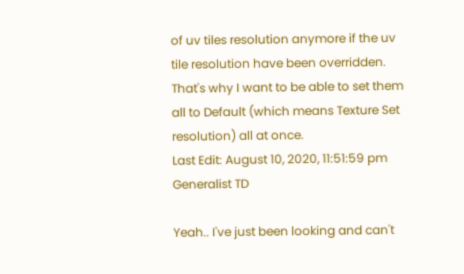of uv tiles resolution anymore if the uv tile resolution have been overridden. That's why I want to be able to set them all to Default (which means Texture Set resolution) all at once.
Last Edit: August 10, 2020, 11:51:59 pm
Generalist TD

Yeah.. I've just been looking and can't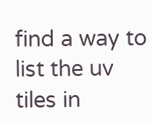find a way to list the uv tiles in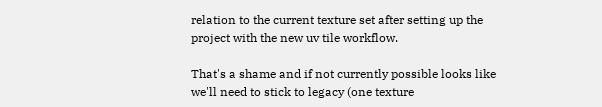relation to the current texture set after setting up the project with the new uv tile workflow.

That's a shame and if not currently possible looks like we'll need to stick to legacy (one texture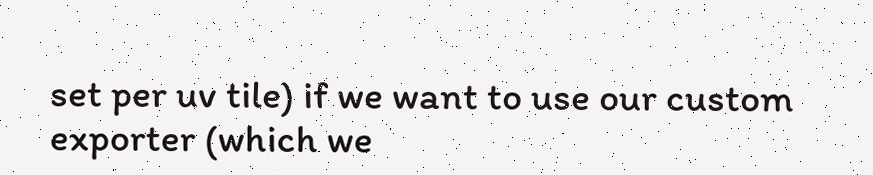set per uv tile) if we want to use our custom exporter (which we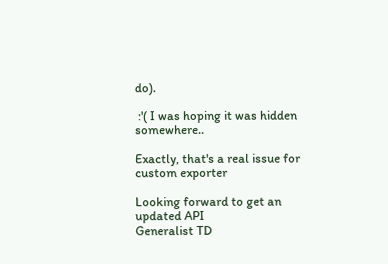do).

 :'( I was hoping it was hidden somewhere..

Exactly, that's a real issue for custom exporter

Looking forward to get an updated API
Generalist TD